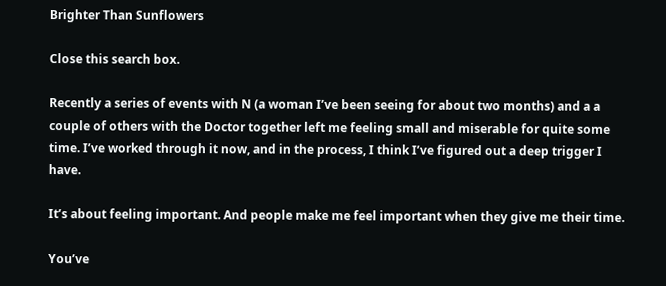Brighter Than Sunflowers

Close this search box.

Recently a series of events with N (a woman I’ve been seeing for about two months) and a a couple of others with the Doctor together left me feeling small and miserable for quite some time. I’ve worked through it now, and in the process, I think I’ve figured out a deep trigger I have.

It’s about feeling important. And people make me feel important when they give me their time.

You’ve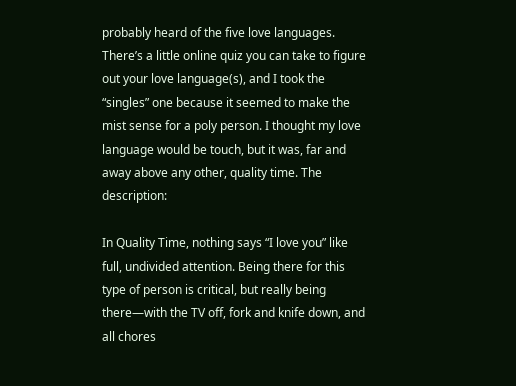probably heard of the five love languages. There’s a little online quiz you can take to figure out your love language(s), and I took the “singles” one because it seemed to make the mist sense for a poly person. I thought my love language would be touch, but it was, far and away above any other, quality time. The description:

In Quality Time, nothing says “I love you” like full, undivided attention. Being there for this type of person is critical, but really being there—with the TV off, fork and knife down, and all chores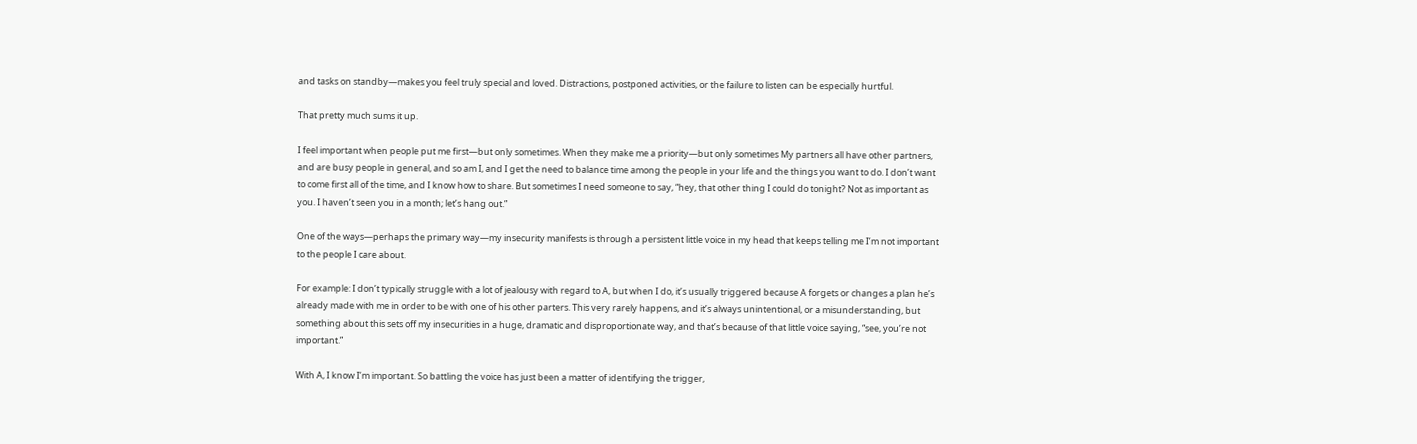and tasks on standby—makes you feel truly special and loved. Distractions, postponed activities, or the failure to listen can be especially hurtful.

That pretty much sums it up.

I feel important when people put me first—but only sometimes. When they make me a priority—but only sometimes My partners all have other partners, and are busy people in general, and so am I, and I get the need to balance time among the people in your life and the things you want to do. I don’t want to come first all of the time, and I know how to share. But sometimes I need someone to say, “hey, that other thing I could do tonight? Not as important as you. I haven’t seen you in a month; let’s hang out.”

One of the ways—perhaps the primary way—my insecurity manifests is through a persistent little voice in my head that keeps telling me I’m not important to the people I care about.

For example: I don’t typically struggle with a lot of jealousy with regard to A, but when I do, it’s usually triggered because A forgets or changes a plan he’s already made with me in order to be with one of his other parters. This very rarely happens, and it’s always unintentional, or a misunderstanding, but something about this sets off my insecurities in a huge, dramatic and disproportionate way, and that’s because of that little voice saying, “see, you’re not important.”

With A, I know I’m important. So battling the voice has just been a matter of identifying the trigger,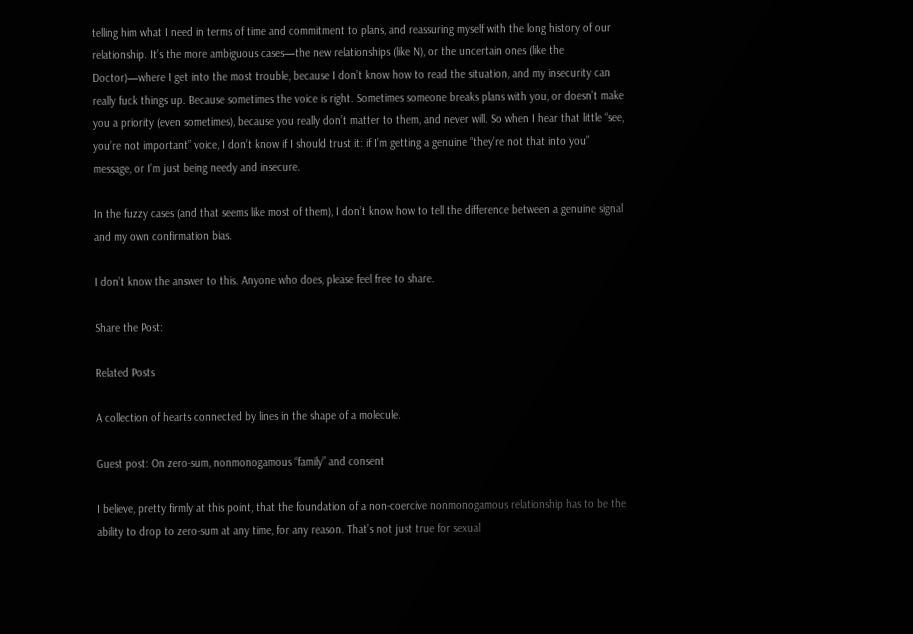telling him what I need in terms of time and commitment to plans, and reassuring myself with the long history of our relationship. It’s the more ambiguous cases—the new relationships (like N), or the uncertain ones (like the Doctor)—where I get into the most trouble, because I don’t know how to read the situation, and my insecurity can really fuck things up. Because sometimes the voice is right. Sometimes someone breaks plans with you, or doesn’t make you a priority (even sometimes), because you really don’t matter to them, and never will. So when I hear that little “see, you’re not important” voice, I don’t know if I should trust it: if I’m getting a genuine “they’re not that into you” message, or I’m just being needy and insecure.

In the fuzzy cases (and that seems like most of them), I don’t know how to tell the difference between a genuine signal and my own confirmation bias.

I don’t know the answer to this. Anyone who does, please feel free to share.

Share the Post:

Related Posts

A collection of hearts connected by lines in the shape of a molecule.

Guest post: On zero-sum, nonmonogamous “family” and consent

I believe, pretty firmly at this point, that the foundation of a non-coercive nonmonogamous relationship has to be the ability to drop to zero-sum at any time, for any reason. That’s not just true for sexual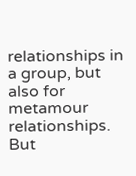relationships in a group, but also for metamour relationships. But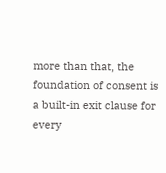more than that, the foundation of consent is a built-in exit clause for every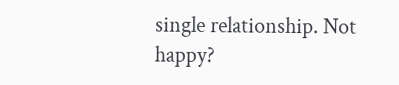single relationship. Not happy?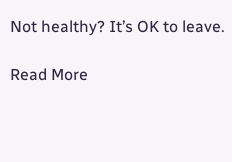Not healthy? It’s OK to leave.

Read More